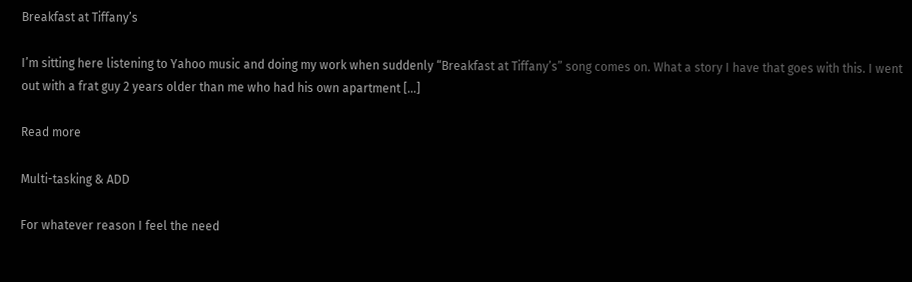Breakfast at Tiffany’s

I’m sitting here listening to Yahoo music and doing my work when suddenly “Breakfast at Tiffany’s” song comes on. What a story I have that goes with this. I went out with a frat guy 2 years older than me who had his own apartment […]

Read more

Multi-tasking & ADD

For whatever reason I feel the need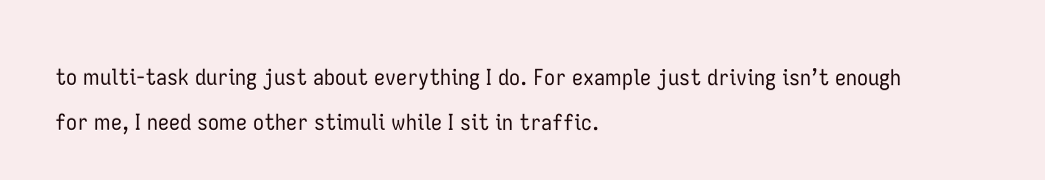to multi-task during just about everything I do. For example just driving isn’t enough for me, I need some other stimuli while I sit in traffic.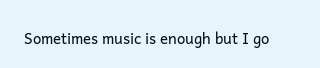Sometimes music is enough but I go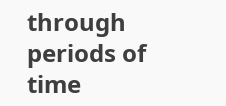through periods of time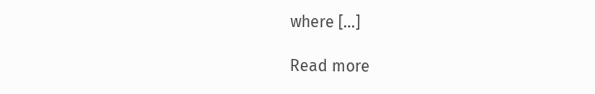where […]

Read more